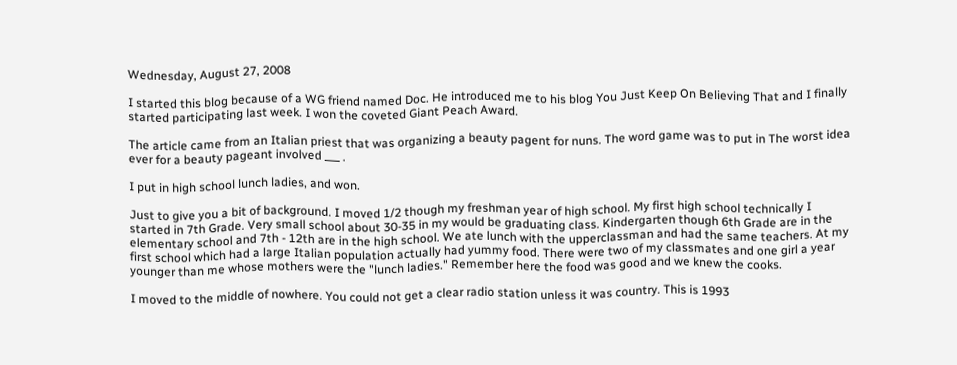Wednesday, August 27, 2008

I started this blog because of a WG friend named Doc. He introduced me to his blog You Just Keep On Believing That and I finally started participating last week. I won the coveted Giant Peach Award.

The article came from an Italian priest that was organizing a beauty pagent for nuns. The word game was to put in The worst idea ever for a beauty pageant involved ___ .

I put in high school lunch ladies, and won.

Just to give you a bit of background. I moved 1/2 though my freshman year of high school. My first high school technically I started in 7th Grade. Very small school about 30-35 in my would be graduating class. Kindergarten though 6th Grade are in the elementary school and 7th - 12th are in the high school. We ate lunch with the upperclassman and had the same teachers. At my first school which had a large Italian population actually had yummy food. There were two of my classmates and one girl a year younger than me whose mothers were the "lunch ladies." Remember here the food was good and we knew the cooks.

I moved to the middle of nowhere. You could not get a clear radio station unless it was country. This is 1993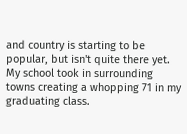and country is starting to be popular, but isn't quite there yet. My school took in surrounding towns creating a whopping 71 in my graduating class.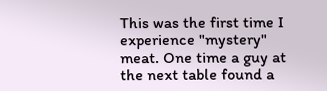This was the first time I experience "mystery" meat. One time a guy at the next table found a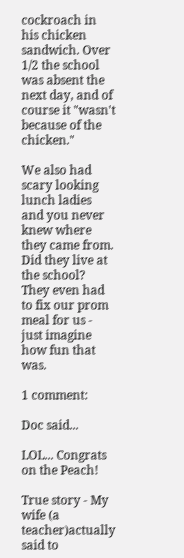cockroach in his chicken sandwich. Over 1/2 the school was absent the next day, and of course it "wasn't because of the chicken."

We also had scary looking lunch ladies and you never knew where they came from. Did they live at the school? They even had to fix our prom meal for us - just imagine how fun that was.

1 comment:

Doc said...

LOL... Congrats on the Peach!

True story - My wife (a teacher)actually said to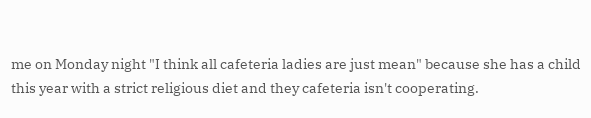me on Monday night "I think all cafeteria ladies are just mean" because she has a child this year with a strict religious diet and they cafeteria isn't cooperating.